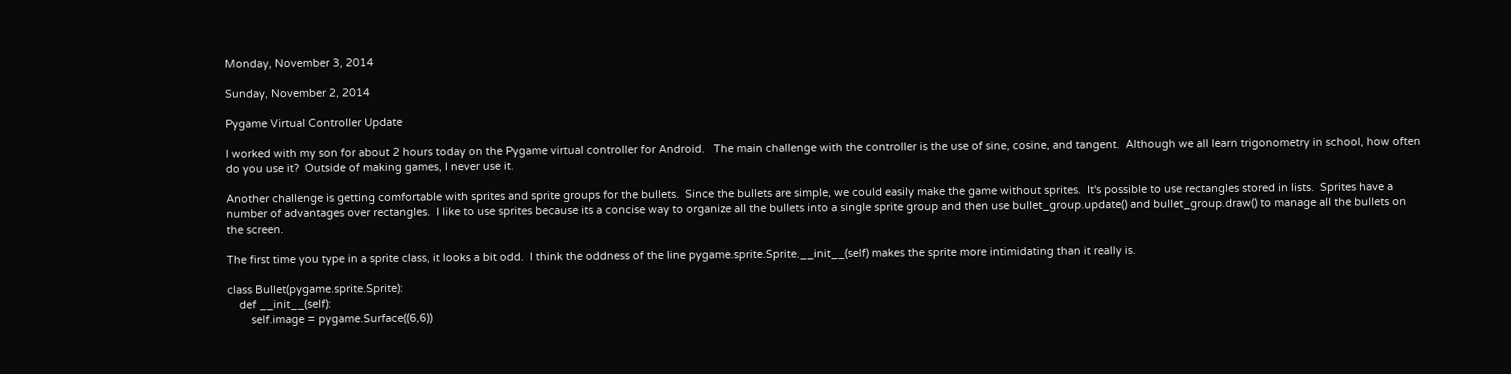Monday, November 3, 2014

Sunday, November 2, 2014

Pygame Virtual Controller Update

I worked with my son for about 2 hours today on the Pygame virtual controller for Android.   The main challenge with the controller is the use of sine, cosine, and tangent.  Although we all learn trigonometry in school, how often do you use it?  Outside of making games, I never use it.

Another challenge is getting comfortable with sprites and sprite groups for the bullets.  Since the bullets are simple, we could easily make the game without sprites.  It's possible to use rectangles stored in lists.  Sprites have a number of advantages over rectangles.  I like to use sprites because its a concise way to organize all the bullets into a single sprite group and then use bullet_group.update() and bullet_group.draw() to manage all the bullets on the screen.

The first time you type in a sprite class, it looks a bit odd.  I think the oddness of the line pygame.sprite.Sprite.__init__(self) makes the sprite more intimidating than it really is.

class Bullet(pygame.sprite.Sprite):
    def __init__(self):
        self.image = pygame.Surface((6,6))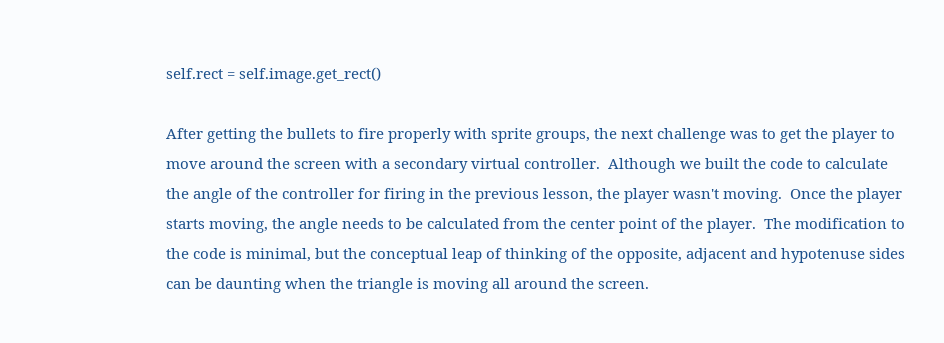self.rect = self.image.get_rect()

After getting the bullets to fire properly with sprite groups, the next challenge was to get the player to move around the screen with a secondary virtual controller.  Although we built the code to calculate the angle of the controller for firing in the previous lesson, the player wasn't moving.  Once the player starts moving, the angle needs to be calculated from the center point of the player.  The modification to the code is minimal, but the conceptual leap of thinking of the opposite, adjacent and hypotenuse sides can be daunting when the triangle is moving all around the screen.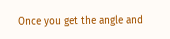Once you get the angle and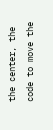the center, the code to move the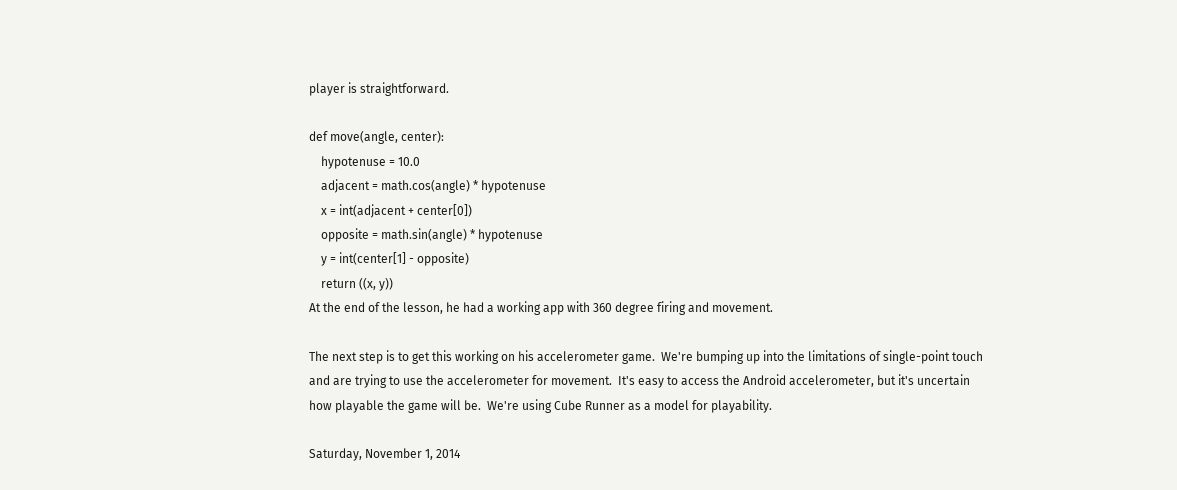player is straightforward.

def move(angle, center):
    hypotenuse = 10.0
    adjacent = math.cos(angle) * hypotenuse
    x = int(adjacent + center[0])
    opposite = math.sin(angle) * hypotenuse
    y = int(center[1] - opposite)
    return ((x, y))
At the end of the lesson, he had a working app with 360 degree firing and movement.

The next step is to get this working on his accelerometer game.  We're bumping up into the limitations of single-point touch and are trying to use the accelerometer for movement.  It's easy to access the Android accelerometer, but it's uncertain how playable the game will be.  We're using Cube Runner as a model for playability.

Saturday, November 1, 2014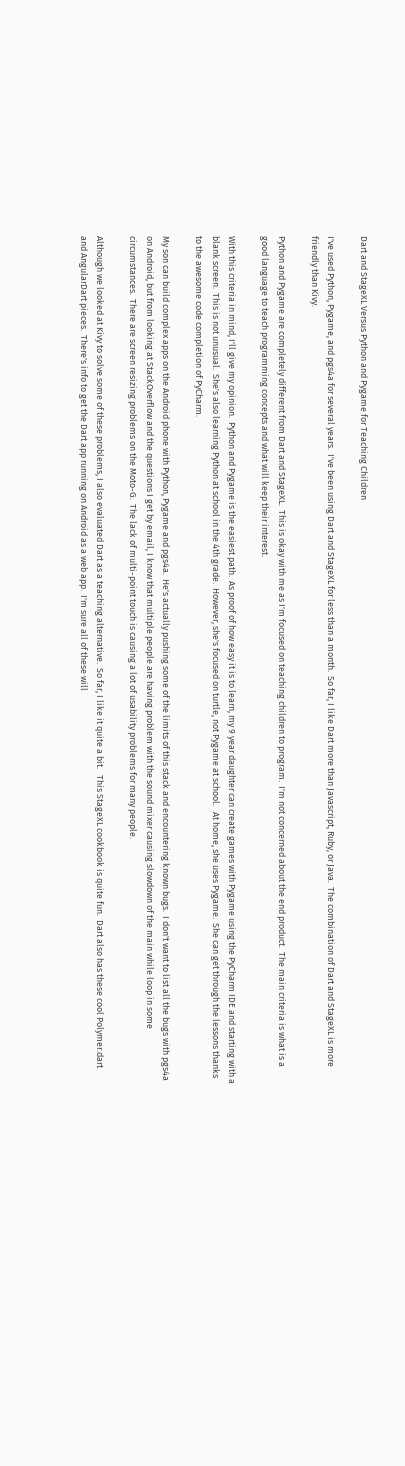Dart and StageXL Versus Python and Pygame for Teaching Children

I've used Python, Pygame, and pgs4a for several years.  I've been using Dart and StageXL for less than a month.  So far, I like Dart more than Javascript, Ruby, or Java.  The combination of Dart and StageXL is more friendly than Kivy.

Python and Pygame are completely different from Dart and StageXL.  This is okay with me as I'm focused on teaching children to program.  I'm not concerned about the end product.  The main criteria is what is a good language to teach programming concepts and what will keep their interest.

With this criteria in mind, I'll give my opinion.  Python and Pygame is the easiest path.  As proof of how easy it is to learn, my 9 year daughter can create games with Pygame using the PyCharm IDE and starting with a blank screen.  This is not unusual.  She's also learning Python at school in the 4th grade.  However, she's focused on turtle, not Pygame at school.   At home, she uses Pygame.  She can get through the lessons thanks to the awesome code completion of PyCharm.

My son can build complex apps on the Android phone with Python, Pygame and pgs4a.  He's actually pushing some of the limits of this stack and encountering known bugs.  I don't want to list all the bugs with pgs4a on Android, but from looking at StackOverflow and the questions I get by email, I know that multiple people are having problem with the sound mixer causing slowdown of the main while loop in some circumstances.  There are screen resizing problems on the Moto-G.  The lack of multi-point touch is causing a lot of usability problems for many people.

Although we looked at Kivy to solve some of these problems, I also evaluated Dart as a teaching alternative.  So far, I like it quite a bit.   This StageXL cookbook is quite fun.  Dart also has these cool Polymer.dart and AngularDart pieces.  There's info to get the Dart app running on Android as a web app.  I'm sure all of these will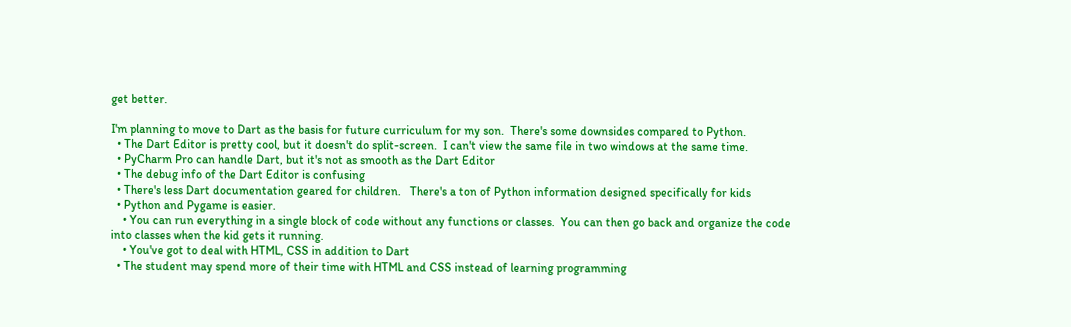get better.

I'm planning to move to Dart as the basis for future curriculum for my son.  There's some downsides compared to Python.
  • The Dart Editor is pretty cool, but it doesn't do split-screen.  I can't view the same file in two windows at the same time.
  • PyCharm Pro can handle Dart, but it's not as smooth as the Dart Editor
  • The debug info of the Dart Editor is confusing
  • There's less Dart documentation geared for children.   There's a ton of Python information designed specifically for kids
  • Python and Pygame is easier.
    • You can run everything in a single block of code without any functions or classes.  You can then go back and organize the code into classes when the kid gets it running.
    • You've got to deal with HTML, CSS in addition to Dart
  • The student may spend more of their time with HTML and CSS instead of learning programming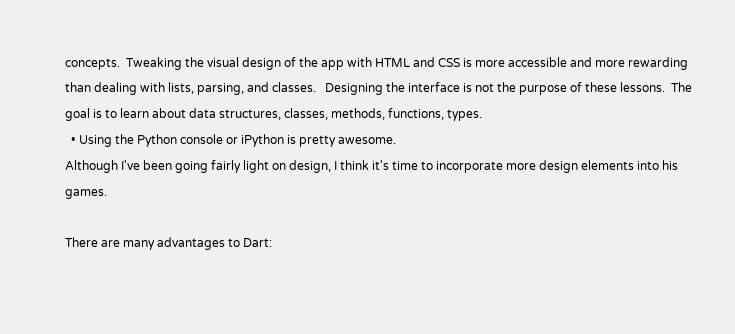concepts.  Tweaking the visual design of the app with HTML and CSS is more accessible and more rewarding than dealing with lists, parsing, and classes.   Designing the interface is not the purpose of these lessons.  The goal is to learn about data structures, classes, methods, functions, types.
  • Using the Python console or iPython is pretty awesome.
Although I've been going fairly light on design, I think it's time to incorporate more design elements into his games.

There are many advantages to Dart: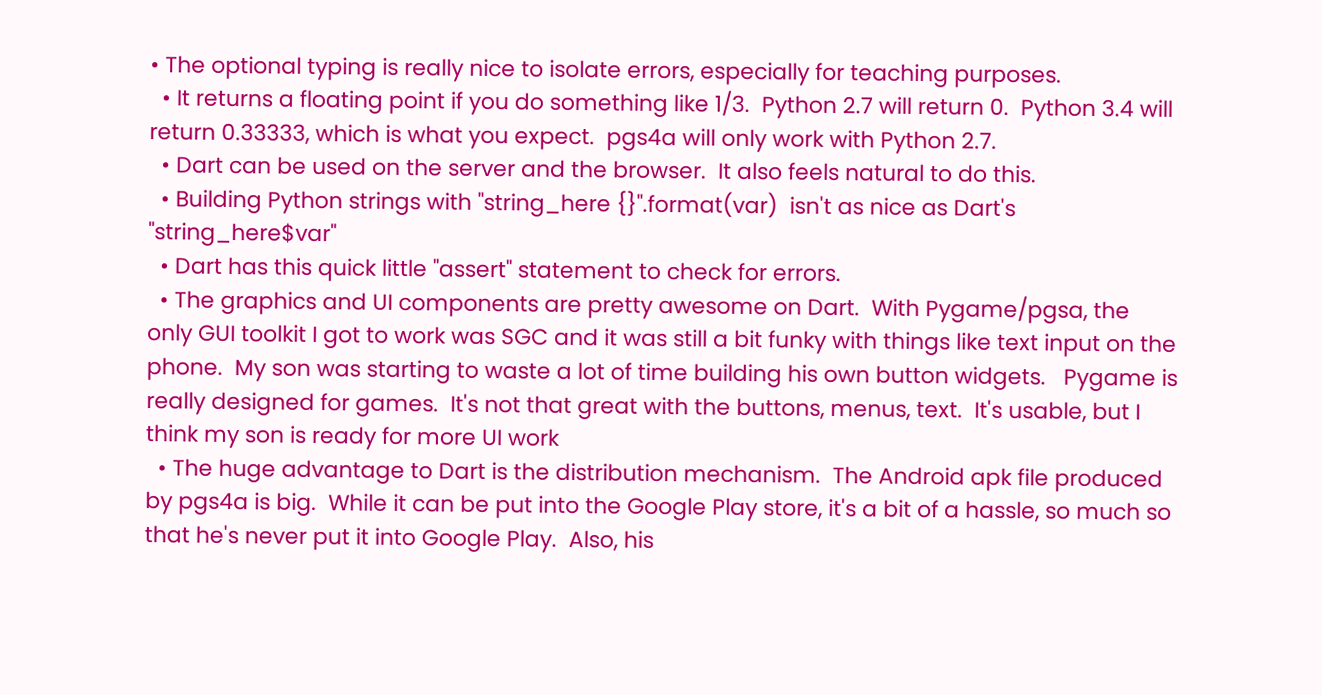• The optional typing is really nice to isolate errors, especially for teaching purposes.
  • It returns a floating point if you do something like 1/3.  Python 2.7 will return 0.  Python 3.4 will return 0.33333, which is what you expect.  pgs4a will only work with Python 2.7.
  • Dart can be used on the server and the browser.  It also feels natural to do this.
  • Building Python strings with "string_here {}".format(var)  isn't as nice as Dart's "string_here$var"
  • Dart has this quick little "assert" statement to check for errors.
  • The graphics and UI components are pretty awesome on Dart.  With Pygame/pgsa, the only GUI toolkit I got to work was SGC and it was still a bit funky with things like text input on the phone.  My son was starting to waste a lot of time building his own button widgets.   Pygame is really designed for games.  It's not that great with the buttons, menus, text.  It's usable, but I think my son is ready for more UI work
  • The huge advantage to Dart is the distribution mechanism.  The Android apk file produced by pgs4a is big.  While it can be put into the Google Play store, it's a bit of a hassle, so much so that he's never put it into Google Play.  Also, his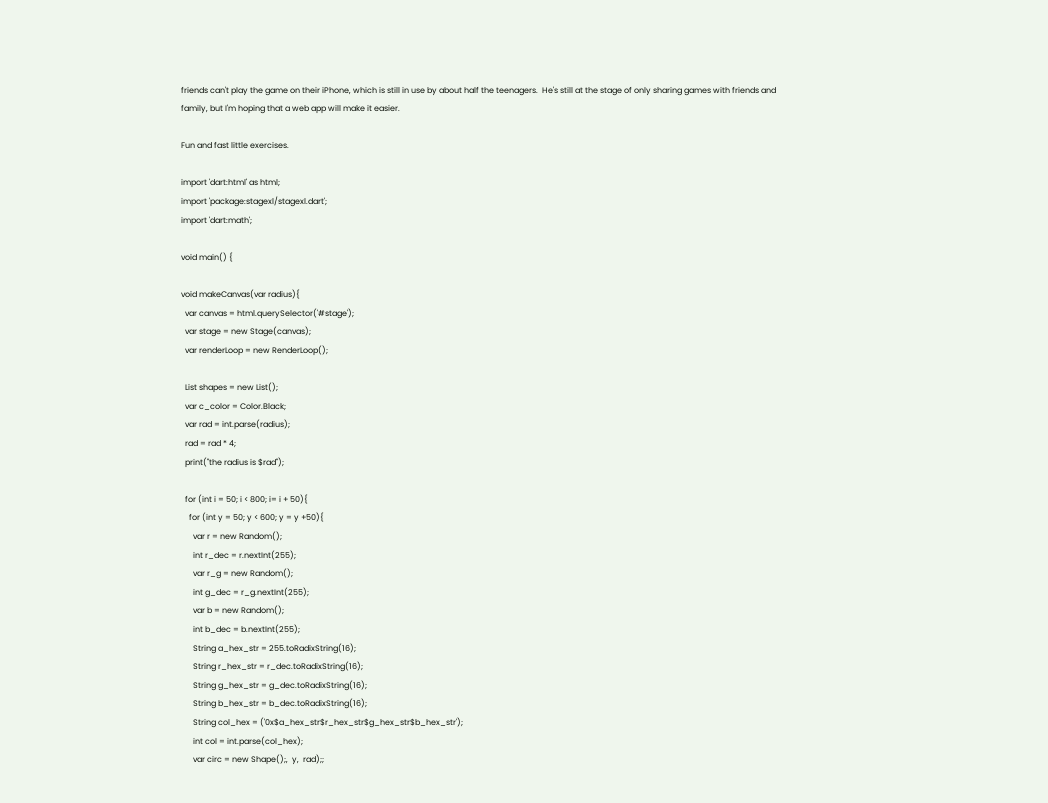friends can't play the game on their iPhone, which is still in use by about half the teenagers.  He's still at the stage of only sharing games with friends and family, but I'm hoping that a web app will make it easier.

Fun and fast little exercises.

import 'dart:html' as html;
import 'package:stagexl/stagexl.dart';
import 'dart:math';

void main() {

void makeCanvas(var radius){
  var canvas = html.querySelector('#stage');
  var stage = new Stage(canvas);
  var renderLoop = new RenderLoop();

  List shapes = new List();
  var c_color = Color.Black;
  var rad = int.parse(radius);
  rad = rad * 4;
  print("the radius is $rad");

  for (int i = 50; i < 800; i= i + 50){
    for (int y = 50; y < 600; y = y +50){
      var r = new Random();
      int r_dec = r.nextInt(255);
      var r_g = new Random();
      int g_dec = r_g.nextInt(255);
      var b = new Random();
      int b_dec = b.nextInt(255);
      String a_hex_str = 255.toRadixString(16);
      String r_hex_str = r_dec.toRadixString(16);
      String g_hex_str = g_dec.toRadixString(16);
      String b_hex_str = b_dec.toRadixString(16);
      String col_hex = ('0x$a_hex_str$r_hex_str$g_hex_str$b_hex_str');
      int col = int.parse(col_hex);
      var circ = new Shape();,  y,  rad);;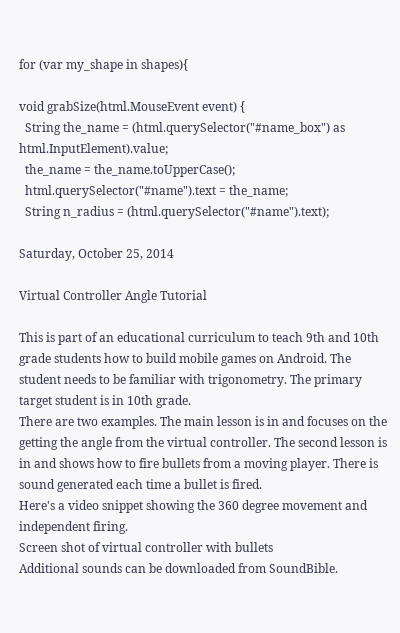for (var my_shape in shapes){

void grabSize(html.MouseEvent event) {
  String the_name = (html.querySelector("#name_box") as html.InputElement).value;
  the_name = the_name.toUpperCase();
  html.querySelector("#name").text = the_name;
  String n_radius = (html.querySelector("#name").text);

Saturday, October 25, 2014

Virtual Controller Angle Tutorial

This is part of an educational curriculum to teach 9th and 10th grade students how to build mobile games on Android. The student needs to be familiar with trigonometry. The primary target student is in 10th grade.
There are two examples. The main lesson is in and focuses on the getting the angle from the virtual controller. The second lesson is in and shows how to fire bullets from a moving player. There is sound generated each time a bullet is fired.
Here's a video snippet showing the 360 degree movement and independent firing.
Screen shot of virtual controller with bullets
Additional sounds can be downloaded from SoundBible.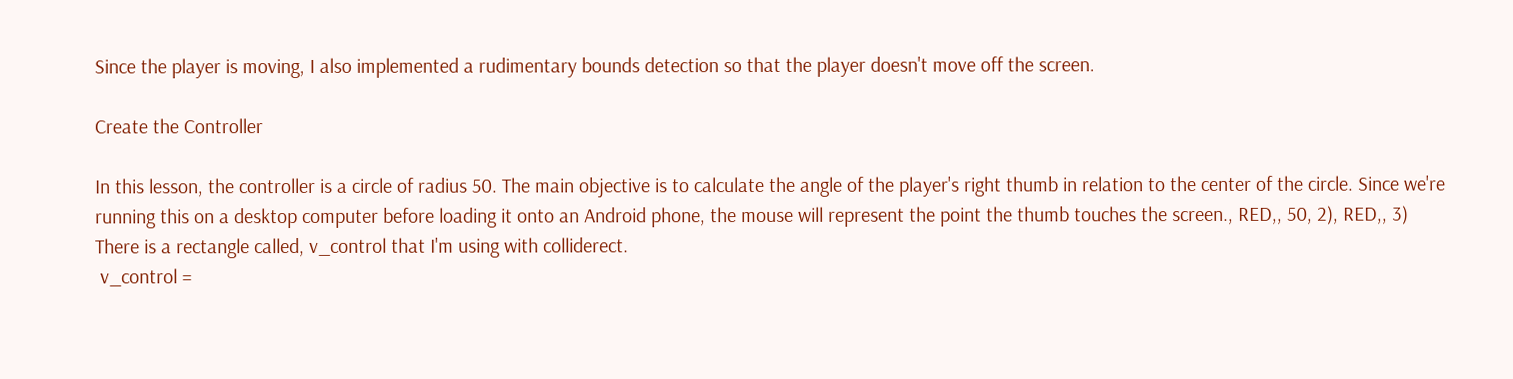Since the player is moving, I also implemented a rudimentary bounds detection so that the player doesn't move off the screen.

Create the Controller

In this lesson, the controller is a circle of radius 50. The main objective is to calculate the angle of the player's right thumb in relation to the center of the circle. Since we're running this on a desktop computer before loading it onto an Android phone, the mouse will represent the point the thumb touches the screen., RED,, 50, 2), RED,, 3)
There is a rectangle called, v_control that I'm using with colliderect.
 v_control =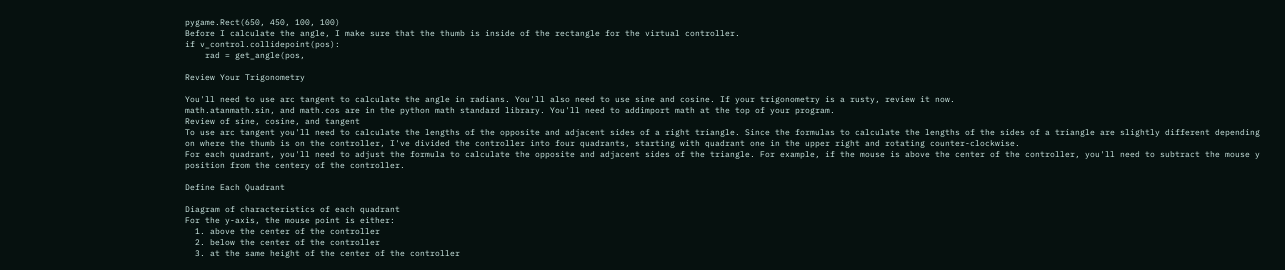pygame.Rect(650, 450, 100, 100)
Before I calculate the angle, I make sure that the thumb is inside of the rectangle for the virtual controller.
if v_control.collidepoint(pos):
    rad = get_angle(pos,

Review Your Trigonometry

You'll need to use arc tangent to calculate the angle in radians. You'll also need to use sine and cosine. If your trigonometry is a rusty, review it now.
math.atanmath.sin, and math.cos are in the python math standard library. You'll need to addimport math at the top of your program.
Review of sine, cosine, and tangent
To use arc tangent you'll need to calculate the lengths of the opposite and adjacent sides of a right triangle. Since the formulas to calculate the lengths of the sides of a triangle are slightly different depending on where the thumb is on the controller, I've divided the controller into four quadrants, starting with quadrant one in the upper right and rotating counter-clockwise.
For each quadrant, you'll need to adjust the formula to calculate the opposite and adjacent sides of the triangle. For example, if the mouse is above the center of the controller, you'll need to subtract the mouse y position from the centery of the controller.

Define Each Quadrant

Diagram of characteristics of each quadrant
For the y-axis, the mouse point is either:
  1. above the center of the controller
  2. below the center of the controller
  3. at the same height of the center of the controller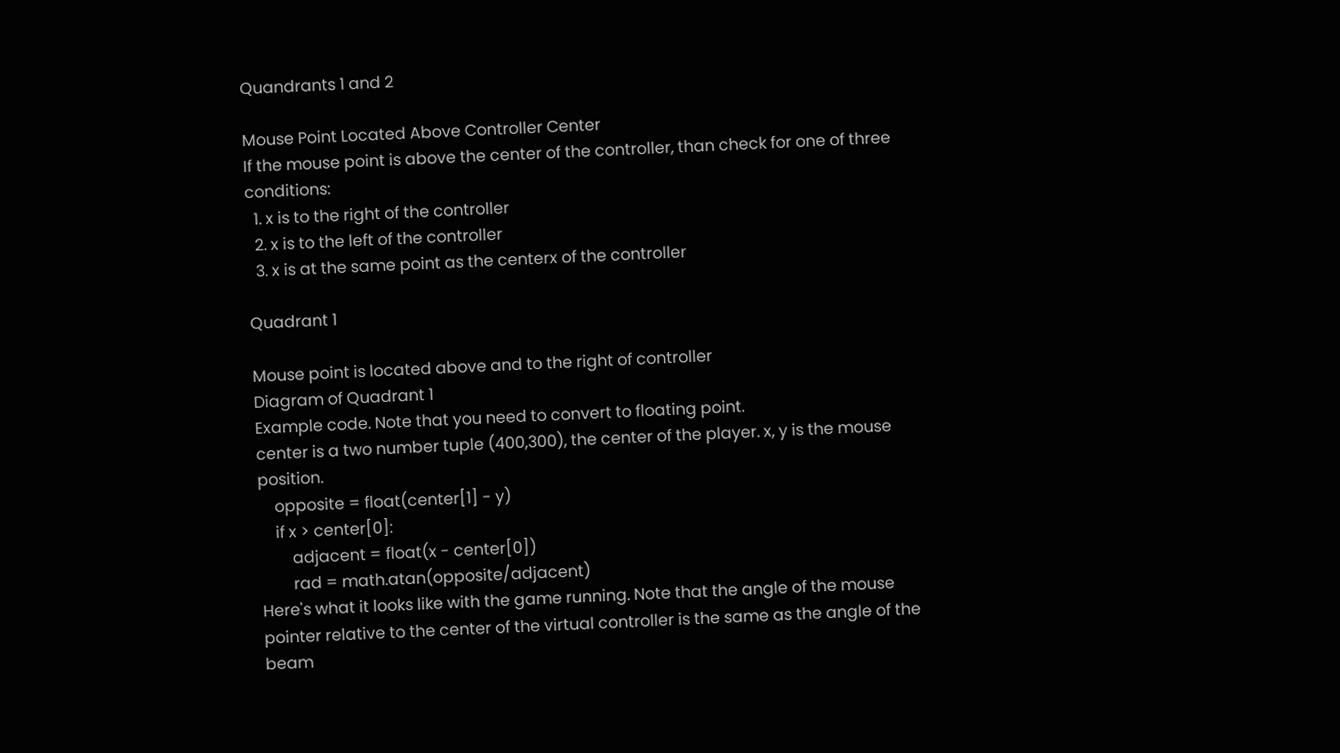Quandrants 1 and 2

Mouse Point Located Above Controller Center
If the mouse point is above the center of the controller, than check for one of three conditions:
  1. x is to the right of the controller
  2. x is to the left of the controller
  3. x is at the same point as the centerx of the controller

Quadrant 1

Mouse point is located above and to the right of controller
Diagram of Quadrant 1
Example code. Note that you need to convert to floating point.
center is a two number tuple (400,300), the center of the player. x, y is the mouse position.
    opposite = float(center[1] - y)
    if x > center[0]:
        adjacent = float(x - center[0])
        rad = math.atan(opposite/adjacent)
Here's what it looks like with the game running. Note that the angle of the mouse pointer relative to the center of the virtual controller is the same as the angle of the beam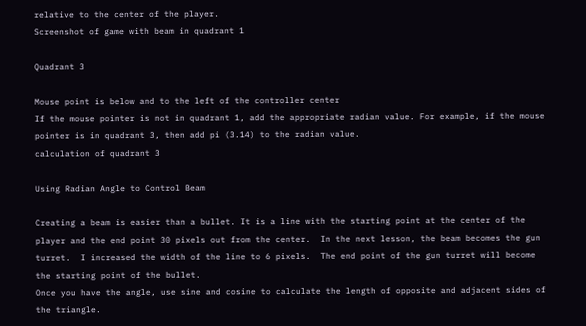relative to the center of the player.
Screenshot of game with beam in quadrant 1

Quadrant 3

Mouse point is below and to the left of the controller center
If the mouse pointer is not in quadrant 1, add the appropriate radian value. For example, if the mouse pointer is in quadrant 3, then add pi (3.14) to the radian value.
calculation of quadrant 3

Using Radian Angle to Control Beam

Creating a beam is easier than a bullet. It is a line with the starting point at the center of the player and the end point 30 pixels out from the center.  In the next lesson, the beam becomes the gun turret.  I increased the width of the line to 6 pixels.  The end point of the gun turret will become the starting point of the bullet.
Once you have the angle, use sine and cosine to calculate the length of opposite and adjacent sides of the triangle.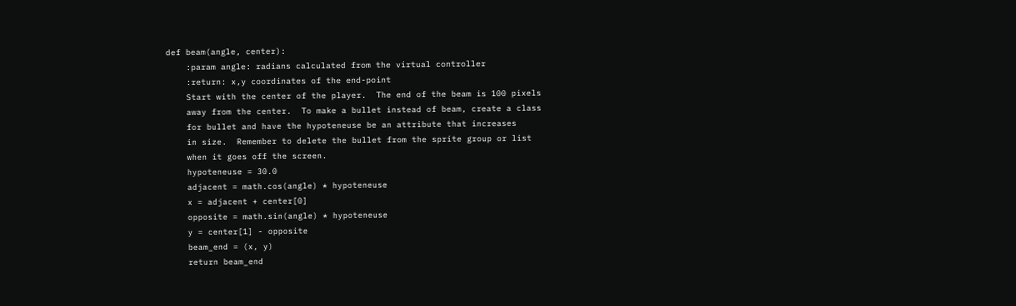def beam(angle, center):
    :param angle: radians calculated from the virtual controller
    :return: x,y coordinates of the end-point
    Start with the center of the player.  The end of the beam is 100 pixels
    away from the center.  To make a bullet instead of beam, create a class
    for bullet and have the hypoteneuse be an attribute that increases
    in size.  Remember to delete the bullet from the sprite group or list
    when it goes off the screen.
    hypoteneuse = 30.0
    adjacent = math.cos(angle) * hypoteneuse
    x = adjacent + center[0]
    opposite = math.sin(angle) * hypoteneuse
    y = center[1] - opposite
    beam_end = (x, y)
    return beam_end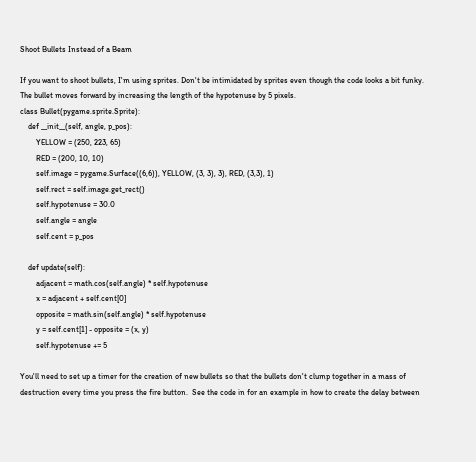Shoot Bullets Instead of a Beam

If you want to shoot bullets, I'm using sprites. Don't be intimidated by sprites even though the code looks a bit funky. The bullet moves forward by increasing the length of the hypotenuse by 5 pixels.
class Bullet(pygame.sprite.Sprite):
    def __init__(self, angle, p_pos):
        YELLOW = (250, 223, 65)
        RED = (200, 10, 10)
        self.image = pygame.Surface((6,6)), YELLOW, (3, 3), 3), RED, (3,3), 1)
        self.rect = self.image.get_rect()
        self.hypotenuse = 30.0
        self.angle = angle
        self.cent = p_pos

    def update(self):
        adjacent = math.cos(self.angle) * self.hypotenuse
        x = adjacent + self.cent[0]
        opposite = math.sin(self.angle) * self.hypotenuse
        y = self.cent[1] - opposite = (x, y)
        self.hypotenuse += 5

You'll need to set up a timer for the creation of new bullets so that the bullets don't clump together in a mass of destruction every time you press the fire button.  See the code in for an example in how to create the delay between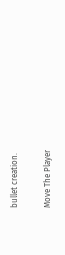bullet creation.

Move The Player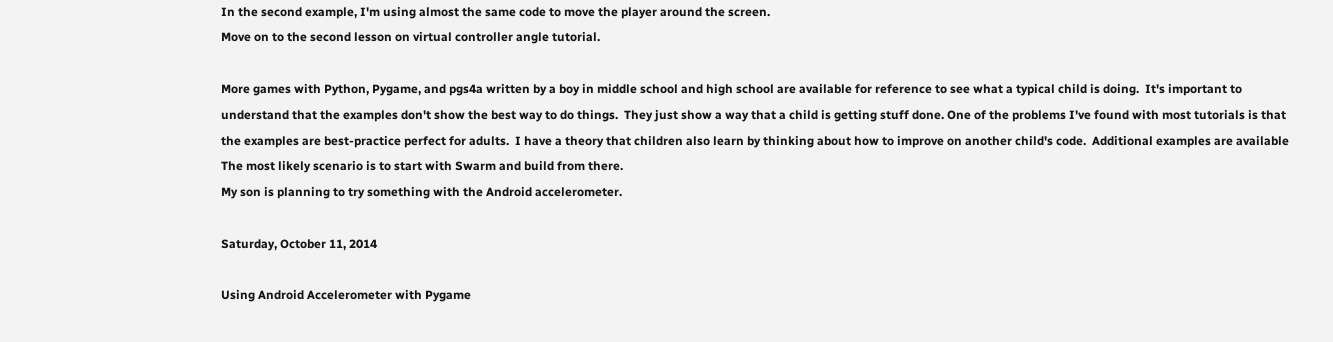In the second example, I'm using almost the same code to move the player around the screen.
Move on to the second lesson on virtual controller angle tutorial.

More games with Python, Pygame, and pgs4a written by a boy in middle school and high school are available for reference to see what a typical child is doing.  It's important to understand that the examples don't show the best way to do things.  They just show a way that a child is getting stuff done. One of the problems I've found with most tutorials is that the examples are best-practice perfect for adults.  I have a theory that children also learn by thinking about how to improve on another child's code.  Additional examples are available
The most likely scenario is to start with Swarm and build from there.
My son is planning to try something with the Android accelerometer.

Saturday, October 11, 2014

Using Android Accelerometer with Pygame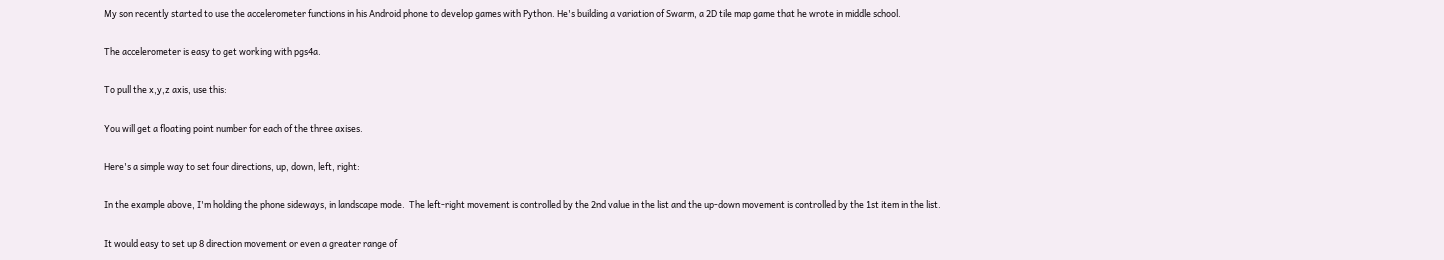My son recently started to use the accelerometer functions in his Android phone to develop games with Python. He's building a variation of Swarm, a 2D tile map game that he wrote in middle school.

The accelerometer is easy to get working with pgs4a.

To pull the x,y,z axis, use this:

You will get a floating point number for each of the three axises.

Here's a simple way to set four directions, up, down, left, right:

In the example above, I'm holding the phone sideways, in landscape mode.  The left-right movement is controlled by the 2nd value in the list and the up-down movement is controlled by the 1st item in the list.

It would easy to set up 8 direction movement or even a greater range of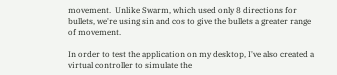movement.  Unlike Swarm, which used only 8 directions for bullets, we're using sin and cos to give the bullets a greater range of movement.

In order to test the application on my desktop, I've also created a virtual controller to simulate the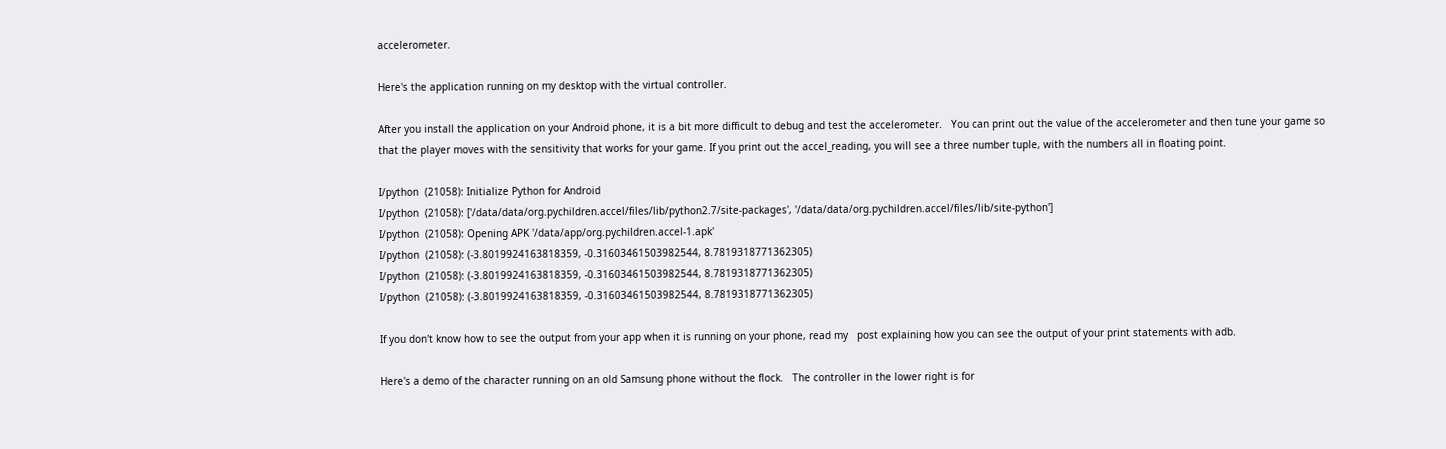accelerometer.

Here's the application running on my desktop with the virtual controller.

After you install the application on your Android phone, it is a bit more difficult to debug and test the accelerometer.   You can print out the value of the accelerometer and then tune your game so that the player moves with the sensitivity that works for your game. If you print out the accel_reading, you will see a three number tuple, with the numbers all in floating point.

I/python  (21058): Initialize Python for Android
I/python  (21058): ['/data/data/org.pychildren.accel/files/lib/python2.7/site-packages', '/data/data/org.pychildren.accel/files/lib/site-python']
I/python  (21058): Opening APK '/data/app/org.pychildren.accel-1.apk'
I/python  (21058): (-3.8019924163818359, -0.31603461503982544, 8.7819318771362305)
I/python  (21058): (-3.8019924163818359, -0.31603461503982544, 8.7819318771362305)
I/python  (21058): (-3.8019924163818359, -0.31603461503982544, 8.7819318771362305)

If you don't know how to see the output from your app when it is running on your phone, read my   post explaining how you can see the output of your print statements with adb.

Here's a demo of the character running on an old Samsung phone without the flock.   The controller in the lower right is for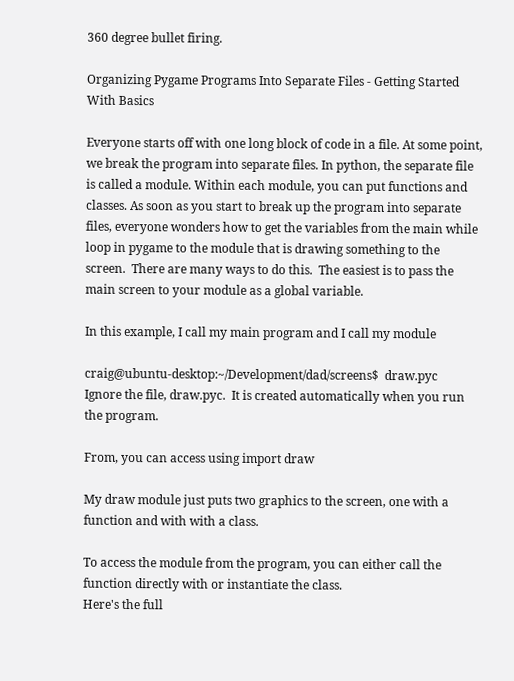360 degree bullet firing.

Organizing Pygame Programs Into Separate Files - Getting Started With Basics

Everyone starts off with one long block of code in a file. At some point, we break the program into separate files. In python, the separate file is called a module. Within each module, you can put functions and classes. As soon as you start to break up the program into separate files, everyone wonders how to get the variables from the main while loop in pygame to the module that is drawing something to the screen.  There are many ways to do this.  The easiest is to pass the main screen to your module as a global variable.

In this example, I call my main program and I call my module

craig@ubuntu-desktop:~/Development/dad/screens$  draw.pyc
Ignore the file, draw.pyc.  It is created automatically when you run the program.

From, you can access using import draw

My draw module just puts two graphics to the screen, one with a function and with with a class.

To access the module from the program, you can either call the function directly with or instantiate the class.
Here's the full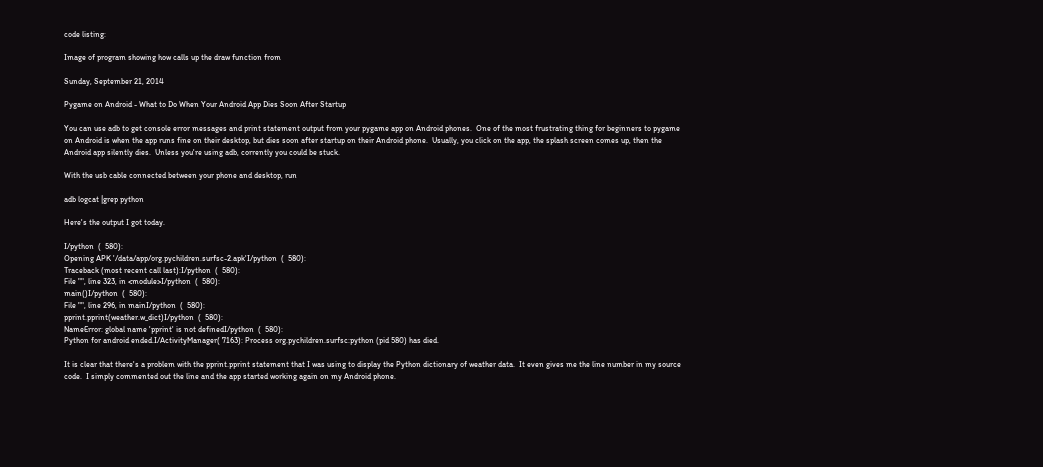code listing:

Image of program showing how calls up the draw function from

Sunday, September 21, 2014

Pygame on Android - What to Do When Your Android App Dies Soon After Startup

You can use adb to get console error messages and print statement output from your pygame app on Android phones.  One of the most frustrating thing for beginners to pygame on Android is when the app runs fine on their desktop, but dies soon after startup on their Android phone.  Usually, you click on the app, the splash screen comes up, then the Android app silently dies.  Unless you're using adb, corrently you could be stuck.

With the usb cable connected between your phone and desktop, run

adb logcat |grep python

Here's the output I got today.

I/python  (  580):
Opening APK '/data/app/org.pychildren.surfsc-2.apk'I/python  (  580):
Traceback (most recent call last):I/python  (  580):
File "", line 323, in <module>I/python  (  580):
main()I/python  (  580):
File "", line 296, in mainI/python  (  580):
pprint.pprint(weather.w_dict)I/python  (  580):
NameError: global name 'pprint' is not definedI/python  (  580):
Python for android ended.I/ActivityManager( 7163): Process org.pychildren.surfsc:python (pid 580) has died.

It is clear that there's a problem with the pprint.pprint statement that I was using to display the Python dictionary of weather data.  It even gives me the line number in my source code.  I simply commented out the line and the app started working again on my Android phone.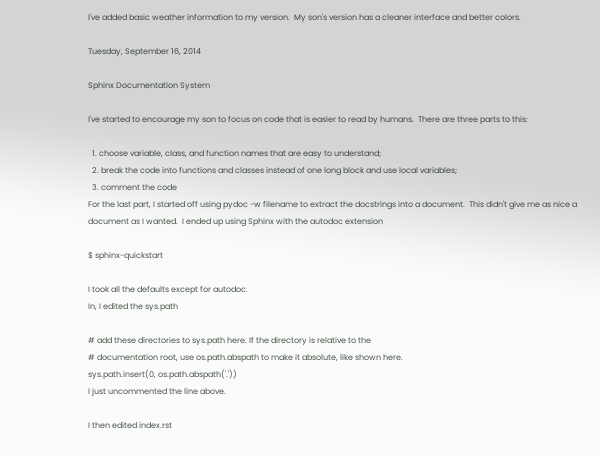I've added basic weather information to my version.  My son's version has a cleaner interface and better colors.

Tuesday, September 16, 2014

Sphinx Documentation System

I've started to encourage my son to focus on code that is easier to read by humans.  There are three parts to this:

  1. choose variable, class, and function names that are easy to understand;
  2. break the code into functions and classes instead of one long block and use local variables;
  3. comment the code
For the last part, I started off using pydoc -w filename to extract the docstrings into a document.  This didn't give me as nice a document as I wanted.  I ended up using Sphinx with the autodoc extension

$ sphinx-quickstart

I took all the defaults except for autodoc.
In, I edited the sys.path

# add these directories to sys.path here. If the directory is relative to the
# documentation root, use os.path.abspath to make it absolute, like shown here.
sys.path.insert(0, os.path.abspath('.'))
I just uncommented the line above.

I then edited index.rst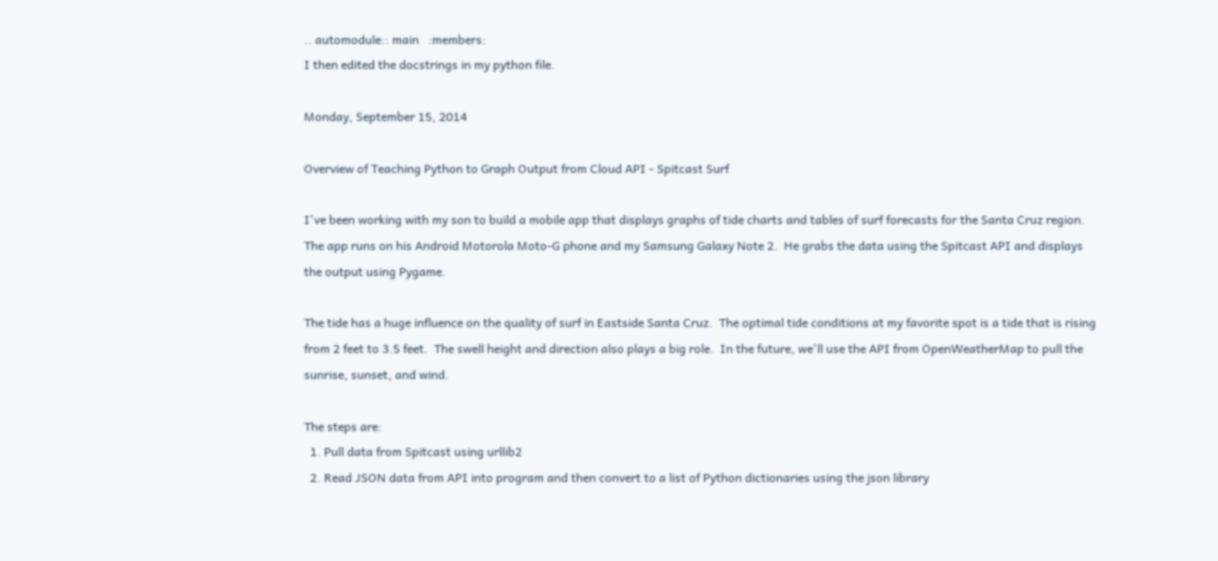.. automodule:: main   :members:
I then edited the docstrings in my python file.

Monday, September 15, 2014

Overview of Teaching Python to Graph Output from Cloud API - Spitcast Surf

I've been working with my son to build a mobile app that displays graphs of tide charts and tables of surf forecasts for the Santa Cruz region.  The app runs on his Android Motorola Moto-G phone and my Samsung Galaxy Note 2.  He grabs the data using the Spitcast API and displays the output using Pygame.

The tide has a huge influence on the quality of surf in Eastside Santa Cruz.  The optimal tide conditions at my favorite spot is a tide that is rising from 2 feet to 3.5 feet.  The swell height and direction also plays a big role.  In the future, we'll use the API from OpenWeatherMap to pull the sunrise, sunset, and wind.

The steps are:
  1. Pull data from Spitcast using urllib2
  2. Read JSON data from API into program and then convert to a list of Python dictionaries using the json library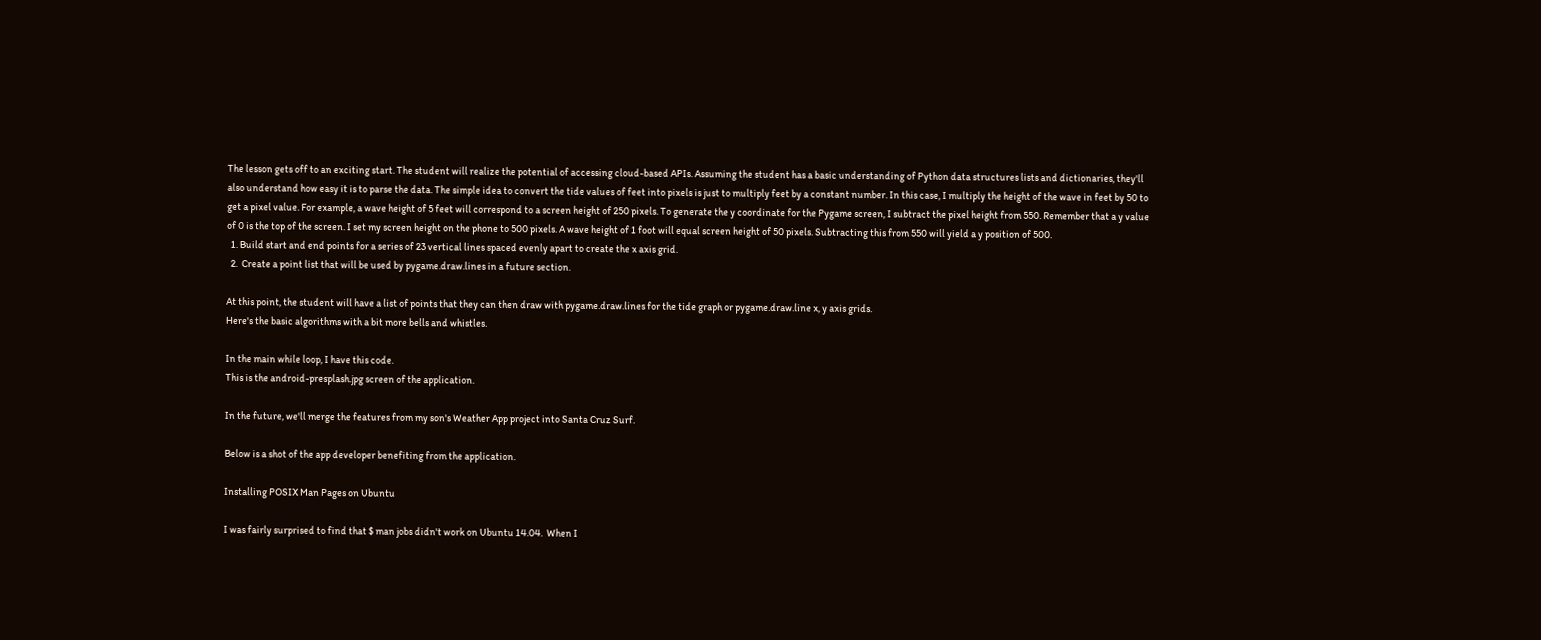The lesson gets off to an exciting start. The student will realize the potential of accessing cloud-based APIs. Assuming the student has a basic understanding of Python data structures lists and dictionaries, they'll also understand how easy it is to parse the data. The simple idea to convert the tide values of feet into pixels is just to multiply feet by a constant number. In this case, I multiply the height of the wave in feet by 50 to get a pixel value. For example, a wave height of 5 feet will correspond to a screen height of 250 pixels. To generate the y coordinate for the Pygame screen, I subtract the pixel height from 550. Remember that a y value of 0 is the top of the screen. I set my screen height on the phone to 500 pixels. A wave height of 1 foot will equal screen height of 50 pixels. Subtracting this from 550 will yield a y position of 500.
  1. Build start and end points for a series of 23 vertical lines spaced evenly apart to create the x axis grid.
  2.  Create a point list that will be used by pygame.draw.lines in a future section.

At this point, the student will have a list of points that they can then draw with pygame.draw.lines for the tide graph or pygame.draw.line x, y axis grids.
Here's the basic algorithms with a bit more bells and whistles.

In the main while loop, I have this code.
This is the android-presplash.jpg screen of the application.

In the future, we'll merge the features from my son's Weather App project into Santa Cruz Surf.

Below is a shot of the app developer benefiting from the application.

Installing POSIX Man Pages on Ubuntu

I was fairly surprised to find that $ man jobs didn't work on Ubuntu 14.04.  When I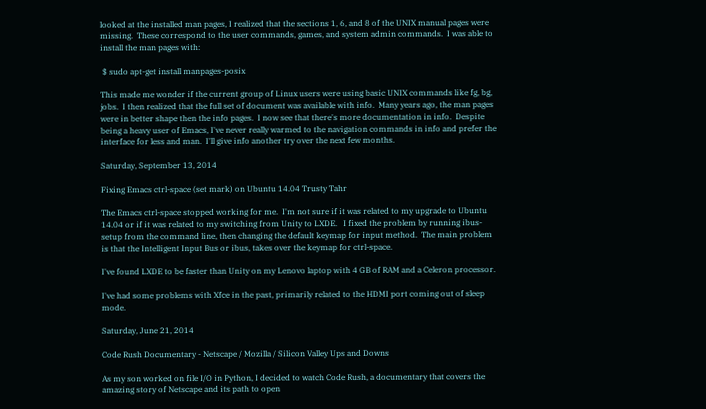looked at the installed man pages, I realized that the sections 1, 6, and 8 of the UNIX manual pages were missing.  These correspond to the user commands, games, and system admin commands.  I was able to install the man pages with:

 $ sudo apt-get install manpages-posix

This made me wonder if the current group of Linux users were using basic UNIX commands like fg, bg, jobs.  I then realized that the full set of document was available with info.  Many years ago, the man pages were in better shape then the info pages.  I now see that there's more documentation in info.  Despite being a heavy user of Emacs, I've never really warmed to the navigation commands in info and prefer the interface for less and man.  I'll give info another try over the next few months.

Saturday, September 13, 2014

Fixing Emacs ctrl-space (set mark) on Ubuntu 14.04 Trusty Tahr

The Emacs ctrl-space stopped working for me.  I'm not sure if it was related to my upgrade to Ubuntu 14.04 or if it was related to my switching from Unity to LXDE.   I fixed the problem by running ibus-setup from the command line, then changing the default keymap for input method.  The main problem is that the Intelligent Input Bus or ibus, takes over the keymap for ctrl-space.

I've found LXDE to be faster than Unity on my Lenovo laptop with 4 GB of RAM and a Celeron processor.

I've had some problems with Xfce in the past, primarily related to the HDMI port coming out of sleep mode.

Saturday, June 21, 2014

Code Rush Documentary - Netscape / Mozilla / Silicon Valley Ups and Downs

As my son worked on file I/O in Python, I decided to watch Code Rush, a documentary that covers the amazing story of Netscape and its path to open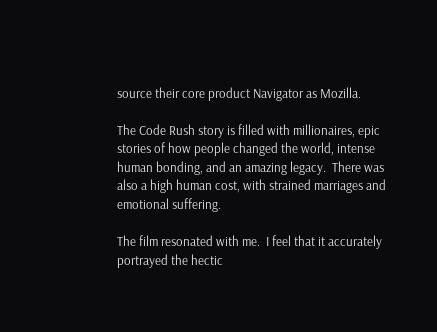source their core product Navigator as Mozilla.

The Code Rush story is filled with millionaires, epic stories of how people changed the world, intense human bonding, and an amazing legacy.  There was also a high human cost, with strained marriages and emotional suffering.

The film resonated with me.  I feel that it accurately portrayed the hectic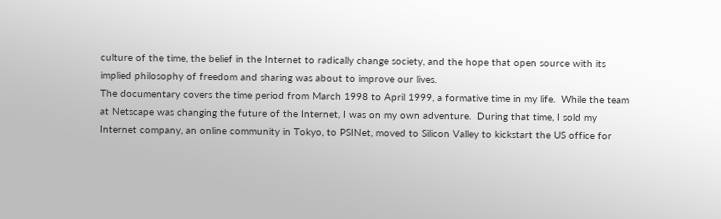culture of the time, the belief in the Internet to radically change society, and the hope that open source with its implied philosophy of freedom and sharing was about to improve our lives.
The documentary covers the time period from March 1998 to April 1999, a formative time in my life.  While the team at Netscape was changing the future of the Internet, I was on my own adventure.  During that time, I sold my Internet company, an online community in Tokyo, to PSINet, moved to Silicon Valley to kickstart the US office for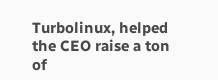Turbolinux, helped the CEO raise a ton of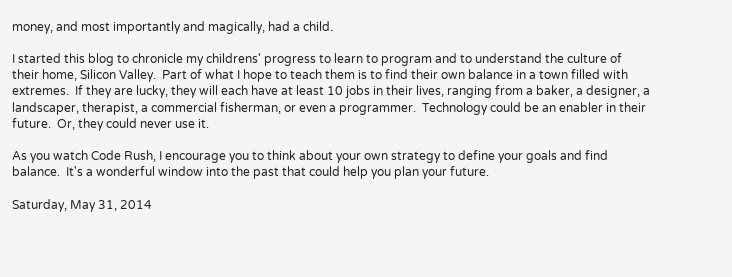money, and most importantly and magically, had a child.

I started this blog to chronicle my childrens' progress to learn to program and to understand the culture of their home, Silicon Valley.  Part of what I hope to teach them is to find their own balance in a town filled with extremes.  If they are lucky, they will each have at least 10 jobs in their lives, ranging from a baker, a designer, a landscaper, therapist, a commercial fisherman, or even a programmer.  Technology could be an enabler in their future.  Or, they could never use it.

As you watch Code Rush, I encourage you to think about your own strategy to define your goals and find balance.  It's a wonderful window into the past that could help you plan your future.

Saturday, May 31, 2014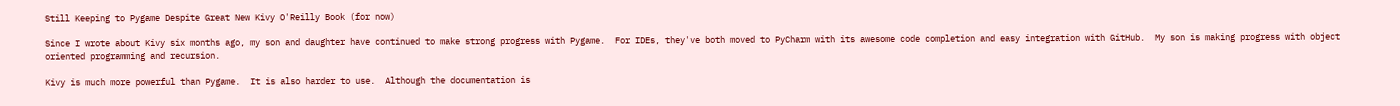Still Keeping to Pygame Despite Great New Kivy O'Reilly Book (for now)

Since I wrote about Kivy six months ago, my son and daughter have continued to make strong progress with Pygame.  For IDEs, they've both moved to PyCharm with its awesome code completion and easy integration with GitHub.  My son is making progress with object oriented programming and recursion.

Kivy is much more powerful than Pygame.  It is also harder to use.  Although the documentation is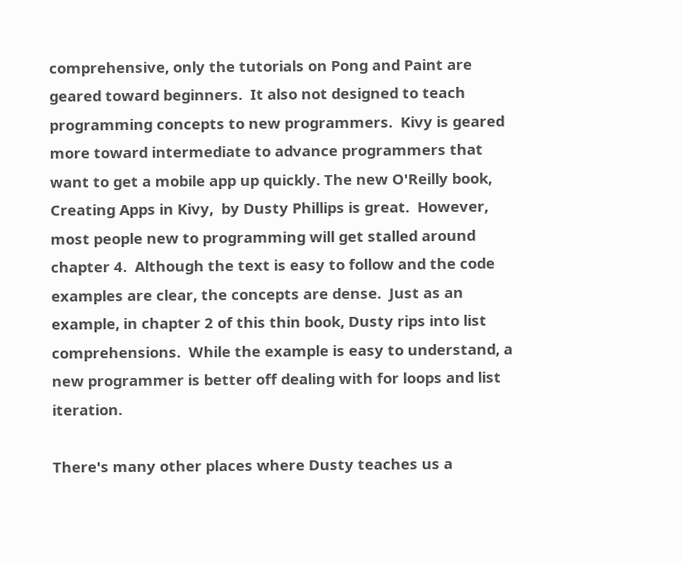comprehensive, only the tutorials on Pong and Paint are geared toward beginners.  It also not designed to teach programming concepts to new programmers.  Kivy is geared more toward intermediate to advance programmers that want to get a mobile app up quickly. The new O'Reilly book, Creating Apps in Kivy,  by Dusty Phillips is great.  However, most people new to programming will get stalled around chapter 4.  Although the text is easy to follow and the code examples are clear, the concepts are dense.  Just as an example, in chapter 2 of this thin book, Dusty rips into list comprehensions.  While the example is easy to understand, a new programmer is better off dealing with for loops and list iteration.

There's many other places where Dusty teaches us a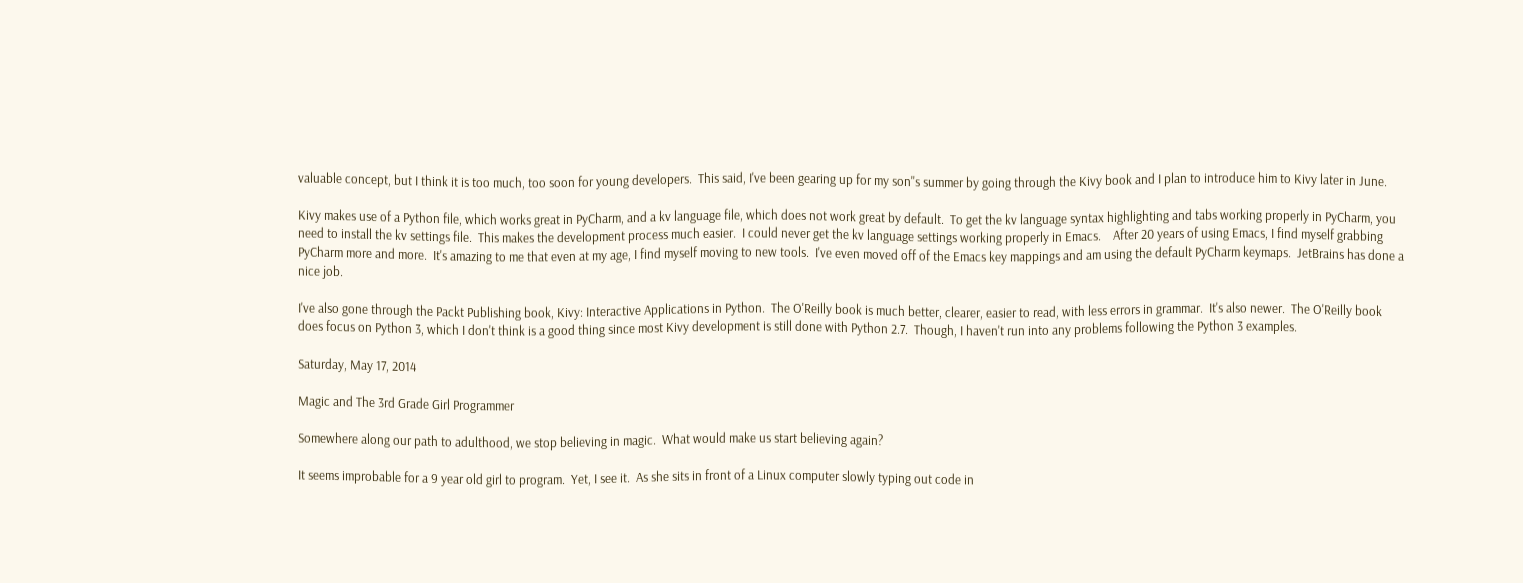valuable concept, but I think it is too much, too soon for young developers.  This said, I've been gearing up for my son''s summer by going through the Kivy book and I plan to introduce him to Kivy later in June.

Kivy makes use of a Python file, which works great in PyCharm, and a kv language file, which does not work great by default.  To get the kv language syntax highlighting and tabs working properly in PyCharm, you need to install the kv settings file.  This makes the development process much easier.  I could never get the kv language settings working properly in Emacs.    After 20 years of using Emacs, I find myself grabbing PyCharm more and more.  It's amazing to me that even at my age, I find myself moving to new tools.  I've even moved off of the Emacs key mappings and am using the default PyCharm keymaps.  JetBrains has done a nice job.

I've also gone through the Packt Publishing book, Kivy: Interactive Applications in Python.  The O'Reilly book is much better, clearer, easier to read, with less errors in grammar.  It's also newer.  The O'Reilly book does focus on Python 3, which I don't think is a good thing since most Kivy development is still done with Python 2.7.  Though, I haven't run into any problems following the Python 3 examples.

Saturday, May 17, 2014

Magic and The 3rd Grade Girl Programmer

Somewhere along our path to adulthood, we stop believing in magic.  What would make us start believing again?

It seems improbable for a 9 year old girl to program.  Yet, I see it.  As she sits in front of a Linux computer slowly typing out code in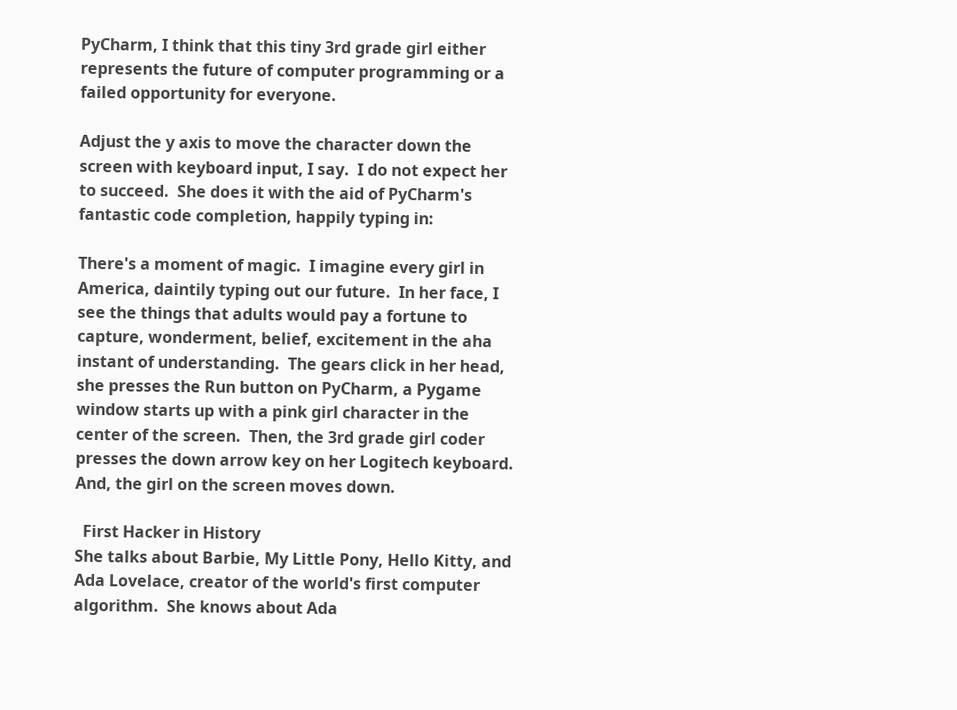PyCharm, I think that this tiny 3rd grade girl either represents the future of computer programming or a failed opportunity for everyone.

Adjust the y axis to move the character down the screen with keyboard input, I say.  I do not expect her to succeed.  She does it with the aid of PyCharm's fantastic code completion, happily typing in:

There's a moment of magic.  I imagine every girl in America, daintily typing out our future.  In her face, I see the things that adults would pay a fortune to capture, wonderment, belief, excitement in the aha instant of understanding.  The gears click in her head, she presses the Run button on PyCharm, a Pygame window starts up with a pink girl character in the center of the screen.  Then, the 3rd grade girl coder presses the down arrow key on her Logitech keyboard.  And, the girl on the screen moves down.

  First Hacker in History
She talks about Barbie, My Little Pony, Hello Kitty, and Ada Lovelace, creator of the world's first computer algorithm.  She knows about Ada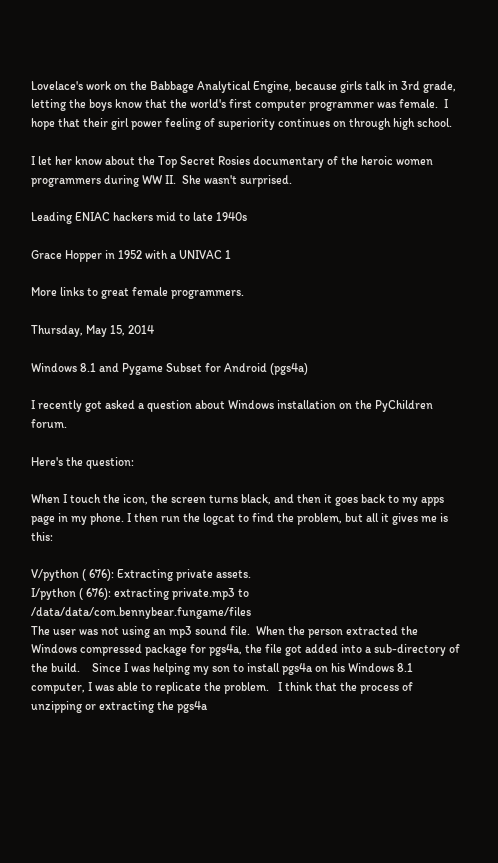Lovelace's work on the Babbage Analytical Engine, because girls talk in 3rd grade, letting the boys know that the world's first computer programmer was female.  I hope that their girl power feeling of superiority continues on through high school.

I let her know about the Top Secret Rosies documentary of the heroic women programmers during WW II.  She wasn't surprised.

Leading ENIAC hackers mid to late 1940s

Grace Hopper in 1952 with a UNIVAC 1

More links to great female programmers.

Thursday, May 15, 2014

Windows 8.1 and Pygame Subset for Android (pgs4a)

I recently got asked a question about Windows installation on the PyChildren forum.

Here's the question:

When I touch the icon, the screen turns black, and then it goes back to my apps page in my phone. I then run the logcat to find the problem, but all it gives me is this:

V/python ( 676): Extracting private assets.
I/python ( 676): extracting private.mp3 to /data/data/com.bennybear.fungame/files
The user was not using an mp3 sound file.  When the person extracted the Windows compressed package for pgs4a, the file got added into a sub-directory of the build.    Since I was helping my son to install pgs4a on his Windows 8.1 computer, I was able to replicate the problem.   I think that the process of unzipping or extracting the pgs4a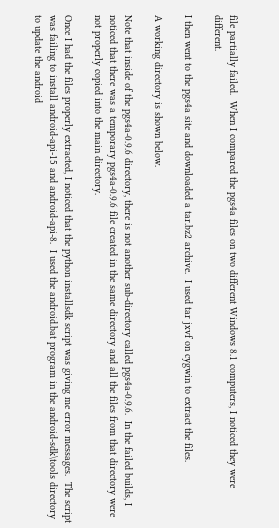file partially failed.  When I compared the pgs4a files on two different Windows 8.1 computers, I noticed they were different.

I then went to the pgs4a site and downloaded a tar.bz2 archive.  I used tar jxvf on cygwin to extract the files.

A working directory is shown below.

Note that inside of the pgs4a-0.9.6 directory, there is not another sub-directory called pgs4a-0.9.6.  In the failed builds, I noticed that there was a temporary pgs4a-0.9.6 file created in the same directory and all the files from that directory were not properly copied into the main directory.

Once I had the files properly extracted, I noticed that the python installsdk script was giving me error messages.  The script was failing to install android-api-15 and android-api-8.  I used the android.bat program in the android-sdk\tools directory to update the android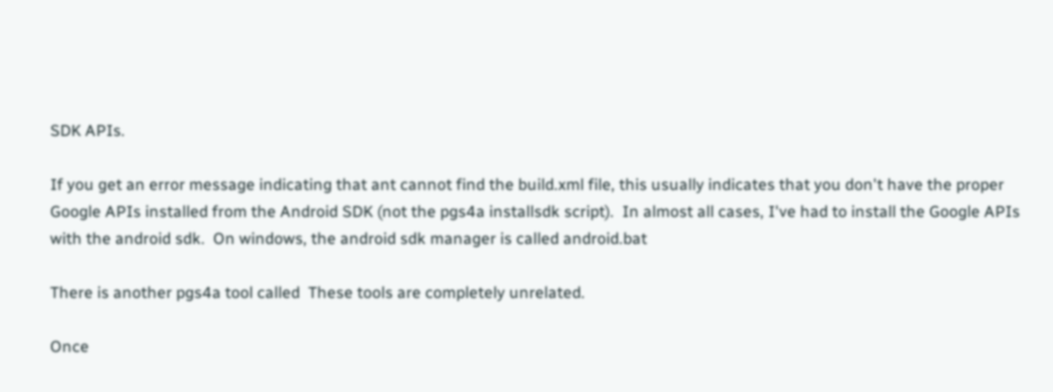SDK APIs.

If you get an error message indicating that ant cannot find the build.xml file, this usually indicates that you don't have the proper Google APIs installed from the Android SDK (not the pgs4a installsdk script).  In almost all cases, I've had to install the Google APIs with the android sdk.  On windows, the android sdk manager is called android.bat

There is another pgs4a tool called  These tools are completely unrelated.

Once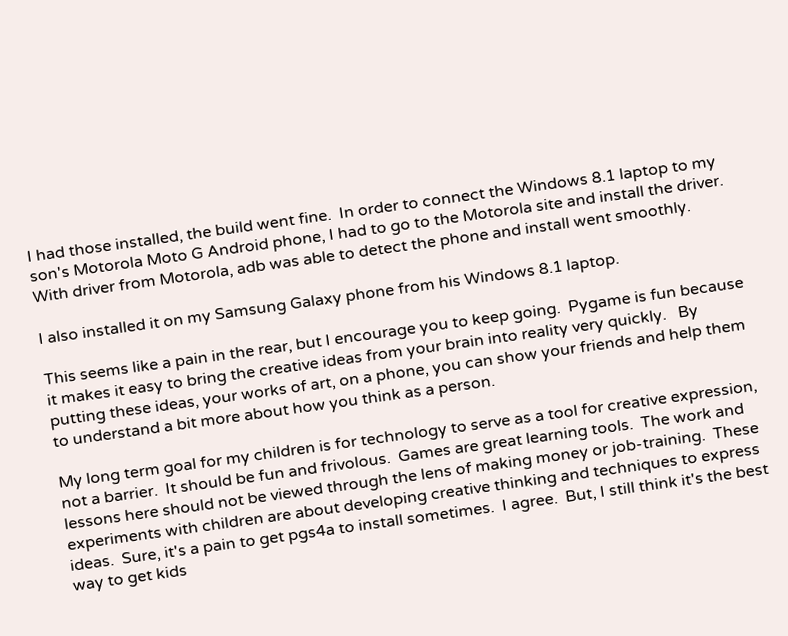I had those installed, the build went fine.  In order to connect the Windows 8.1 laptop to my son's Motorola Moto G Android phone, I had to go to the Motorola site and install the driver.  With driver from Motorola, adb was able to detect the phone and install went smoothly.

I also installed it on my Samsung Galaxy phone from his Windows 8.1 laptop.

This seems like a pain in the rear, but I encourage you to keep going.  Pygame is fun because it makes it easy to bring the creative ideas from your brain into reality very quickly.   By putting these ideas, your works of art, on a phone, you can show your friends and help them to understand a bit more about how you think as a person.

My long term goal for my children is for technology to serve as a tool for creative expression, not a barrier.  It should be fun and frivolous.  Games are great learning tools.  The work and lessons here should not be viewed through the lens of making money or job-training.  These experiments with children are about developing creative thinking and techniques to express ideas.  Sure, it's a pain to get pgs4a to install sometimes.  I agree.  But, I still think it's the best way to get kids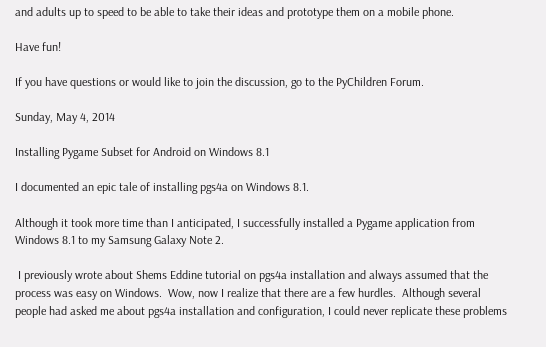and adults up to speed to be able to take their ideas and prototype them on a mobile phone.

Have fun!

If you have questions or would like to join the discussion, go to the PyChildren Forum.

Sunday, May 4, 2014

Installing Pygame Subset for Android on Windows 8.1

I documented an epic tale of installing pgs4a on Windows 8.1.

Although it took more time than I anticipated, I successfully installed a Pygame application from Windows 8.1 to my Samsung Galaxy Note 2.

 I previously wrote about Shems Eddine tutorial on pgs4a installation and always assumed that the process was easy on Windows.  Wow, now I realize that there are a few hurdles.  Although several people had asked me about pgs4a installation and configuration, I could never replicate these problems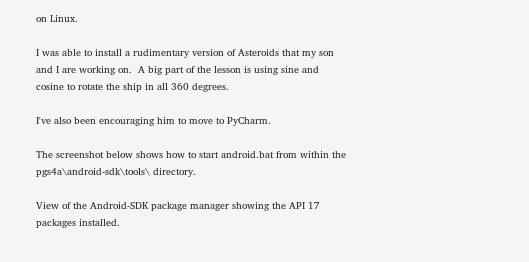on Linux.

I was able to install a rudimentary version of Asteroids that my son and I are working on.  A big part of the lesson is using sine and cosine to rotate the ship in all 360 degrees.

I've also been encouraging him to move to PyCharm.

The screenshot below shows how to start android.bat from within the pgs4a\android-sdk\tools\ directory.

View of the Android-SDK package manager showing the API 17 packages installed.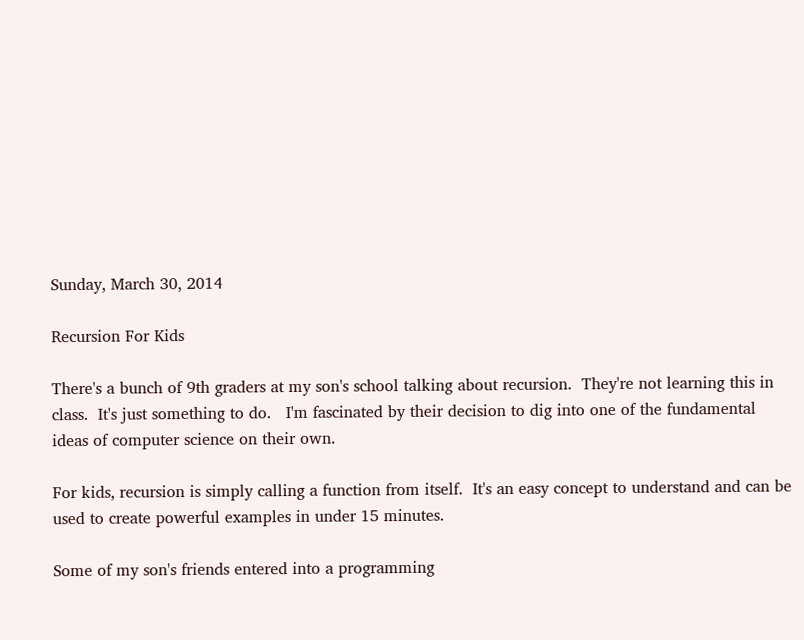Sunday, March 30, 2014

Recursion For Kids

There's a bunch of 9th graders at my son's school talking about recursion.  They're not learning this in class.  It's just something to do.   I'm fascinated by their decision to dig into one of the fundamental ideas of computer science on their own.

For kids, recursion is simply calling a function from itself.  It's an easy concept to understand and can be used to create powerful examples in under 15 minutes.

Some of my son's friends entered into a programming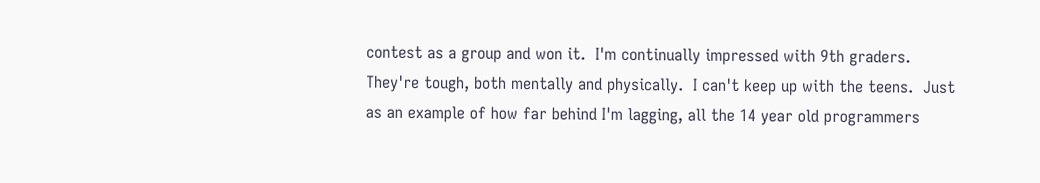contest as a group and won it.  I'm continually impressed with 9th graders.  They're tough, both mentally and physically.  I can't keep up with the teens.  Just as an example of how far behind I'm lagging, all the 14 year old programmers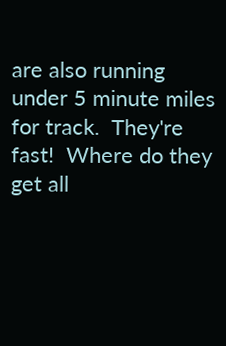are also running under 5 minute miles for track.  They're fast!  Where do they get all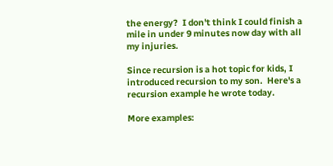the energy?  I don't think I could finish a mile in under 9 minutes now day with all my injuries.

Since recursion is a hot topic for kids, I introduced recursion to my son.  Here's a recursion example he wrote today.

More examples: